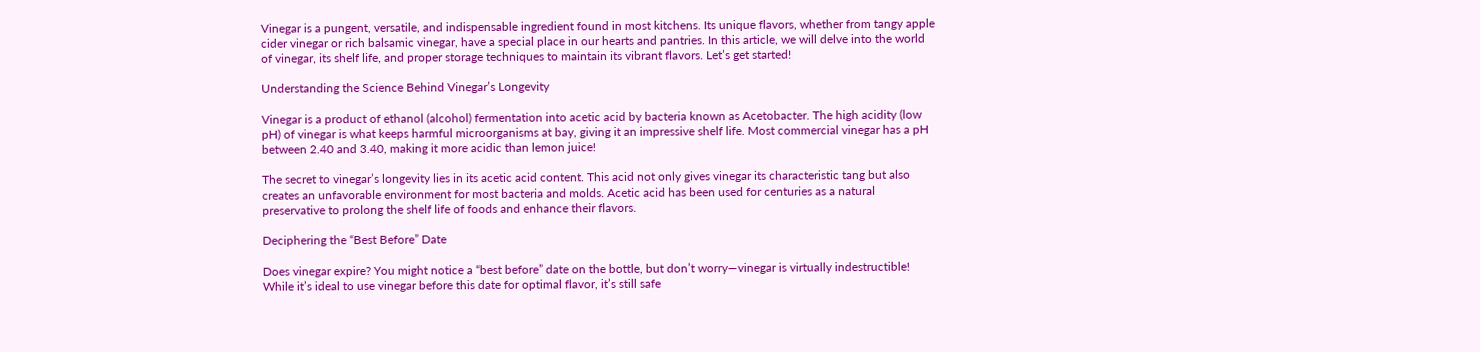Vinegar is a pungent, versatile, and indispensable ingredient found in most kitchens. Its unique flavors, whether from tangy apple cider vinegar or rich balsamic vinegar, have a special place in our hearts and pantries. In this article, we will delve into the world of vinegar, its shelf life, and proper storage techniques to maintain its vibrant flavors. Let’s get started!

Understanding the Science Behind Vinegar’s Longevity

Vinegar is a product of ethanol (alcohol) fermentation into acetic acid by bacteria known as Acetobacter. The high acidity (low pH) of vinegar is what keeps harmful microorganisms at bay, giving it an impressive shelf life. Most commercial vinegar has a pH between 2.40 and 3.40, making it more acidic than lemon juice!

The secret to vinegar’s longevity lies in its acetic acid content. This acid not only gives vinegar its characteristic tang but also creates an unfavorable environment for most bacteria and molds. Acetic acid has been used for centuries as a natural preservative to prolong the shelf life of foods and enhance their flavors.

Deciphering the “Best Before” Date

Does vinegar expire? You might notice a “best before” date on the bottle, but don’t worry—vinegar is virtually indestructible! While it’s ideal to use vinegar before this date for optimal flavor, it’s still safe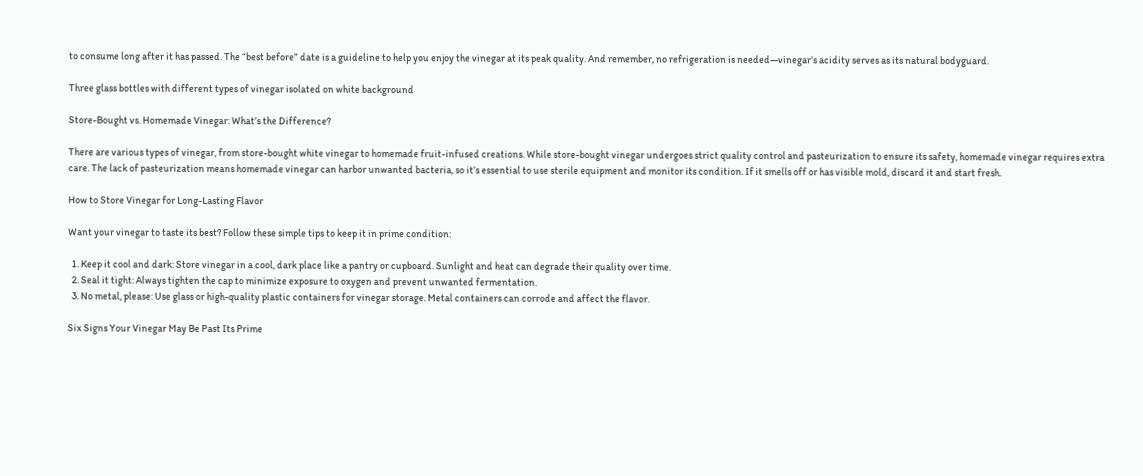to consume long after it has passed. The “best before” date is a guideline to help you enjoy the vinegar at its peak quality. And remember, no refrigeration is needed—vinegar’s acidity serves as its natural bodyguard.

Three glass bottles with different types of vinegar isolated on white background

Store-Bought vs. Homemade Vinegar: What’s the Difference?

There are various types of vinegar, from store-bought white vinegar to homemade fruit-infused creations. While store-bought vinegar undergoes strict quality control and pasteurization to ensure its safety, homemade vinegar requires extra care. The lack of pasteurization means homemade vinegar can harbor unwanted bacteria, so it’s essential to use sterile equipment and monitor its condition. If it smells off or has visible mold, discard it and start fresh.

How to Store Vinegar for Long-Lasting Flavor

Want your vinegar to taste its best? Follow these simple tips to keep it in prime condition:

  1. Keep it cool and dark: Store vinegar in a cool, dark place like a pantry or cupboard. Sunlight and heat can degrade their quality over time.
  2. Seal it tight: Always tighten the cap to minimize exposure to oxygen and prevent unwanted fermentation.
  3. No metal, please: Use glass or high-quality plastic containers for vinegar storage. Metal containers can corrode and affect the flavor.

Six Signs Your Vinegar May Be Past Its Prime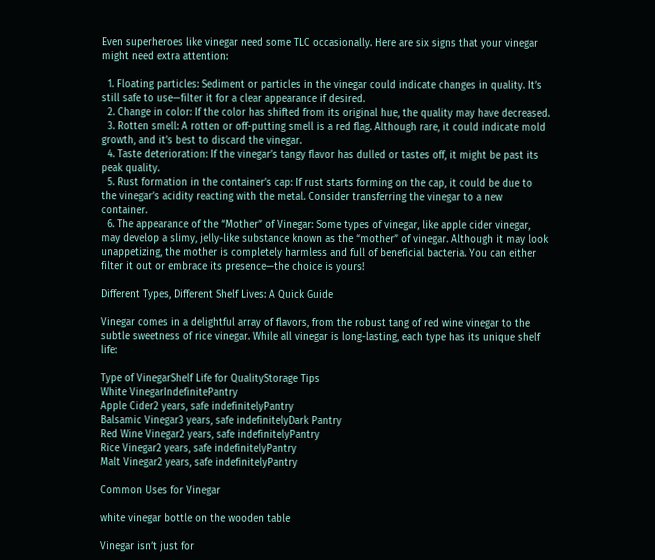Even superheroes like vinegar need some TLC occasionally. Here are six signs that your vinegar might need extra attention:

  1. Floating particles: Sediment or particles in the vinegar could indicate changes in quality. It’s still safe to use—filter it for a clear appearance if desired.
  2. Change in color: If the color has shifted from its original hue, the quality may have decreased.
  3. Rotten smell: A rotten or off-putting smell is a red flag. Although rare, it could indicate mold growth, and it’s best to discard the vinegar.
  4. Taste deterioration: If the vinegar’s tangy flavor has dulled or tastes off, it might be past its peak quality.
  5. Rust formation in the container’s cap: If rust starts forming on the cap, it could be due to the vinegar’s acidity reacting with the metal. Consider transferring the vinegar to a new container.
  6. The appearance of the “Mother” of Vinegar: Some types of vinegar, like apple cider vinegar, may develop a slimy, jelly-like substance known as the “mother” of vinegar. Although it may look unappetizing, the mother is completely harmless and full of beneficial bacteria. You can either filter it out or embrace its presence—the choice is yours!

Different Types, Different Shelf Lives: A Quick Guide

Vinegar comes in a delightful array of flavors, from the robust tang of red wine vinegar to the subtle sweetness of rice vinegar. While all vinegar is long-lasting, each type has its unique shelf life:

Type of VinegarShelf Life for QualityStorage Tips
White VinegarIndefinitePantry
Apple Cider2 years, safe indefinitelyPantry
Balsamic Vinegar3 years, safe indefinitelyDark Pantry
Red Wine Vinegar2 years, safe indefinitelyPantry
Rice Vinegar2 years, safe indefinitelyPantry
Malt Vinegar2 years, safe indefinitelyPantry

Common Uses for Vinegar

white vinegar bottle on the wooden table

Vinegar isn’t just for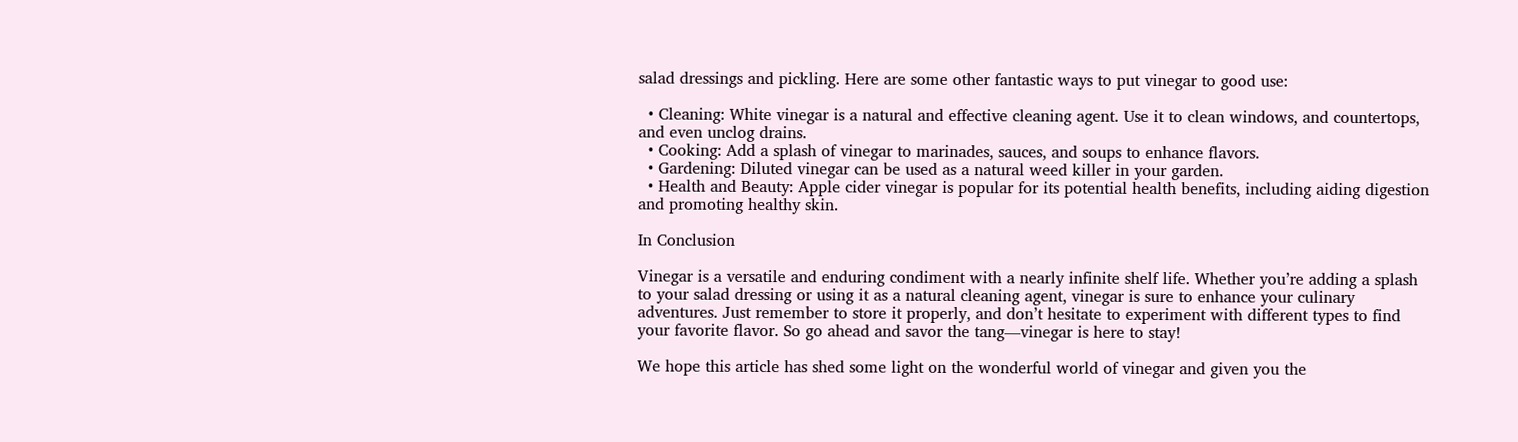salad dressings and pickling. Here are some other fantastic ways to put vinegar to good use:

  • Cleaning: White vinegar is a natural and effective cleaning agent. Use it to clean windows, and countertops, and even unclog drains.
  • Cooking: Add a splash of vinegar to marinades, sauces, and soups to enhance flavors.
  • Gardening: Diluted vinegar can be used as a natural weed killer in your garden.
  • Health and Beauty: Apple cider vinegar is popular for its potential health benefits, including aiding digestion and promoting healthy skin.

In Conclusion

Vinegar is a versatile and enduring condiment with a nearly infinite shelf life. Whether you’re adding a splash to your salad dressing or using it as a natural cleaning agent, vinegar is sure to enhance your culinary adventures. Just remember to store it properly, and don’t hesitate to experiment with different types to find your favorite flavor. So go ahead and savor the tang—vinegar is here to stay!

We hope this article has shed some light on the wonderful world of vinegar and given you the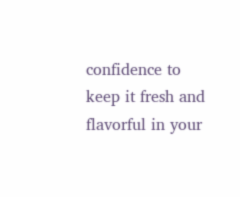confidence to keep it fresh and flavorful in your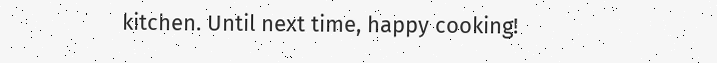kitchen. Until next time, happy cooking!